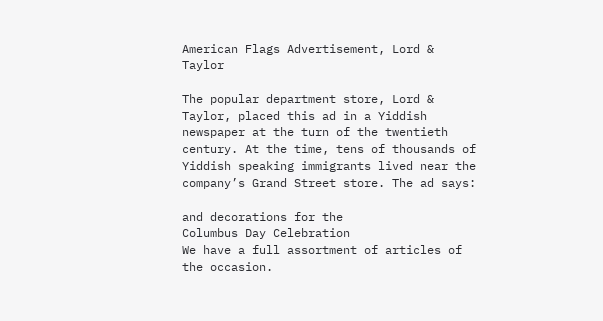American Flags Advertisement, Lord & Taylor

The popular department store, Lord & Taylor, placed this ad in a Yiddish newspaper at the turn of the twentieth century. At the time, tens of thousands of Yiddish speaking immigrants lived near the company’s Grand Street store. The ad says:

and decorations for the
Columbus Day Celebration
We have a full assortment of articles of the occasion.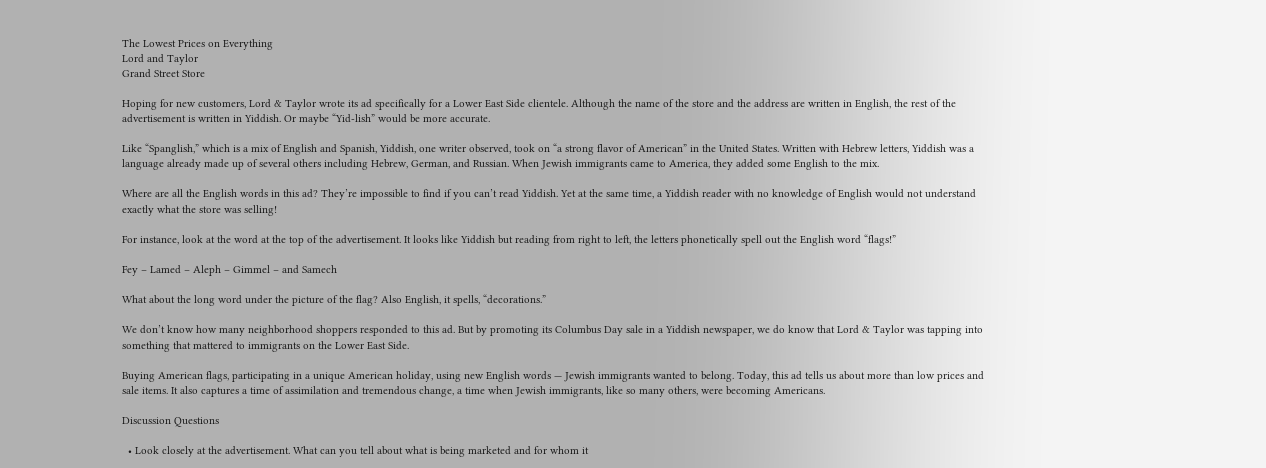The Lowest Prices on Everything
Lord and Taylor
Grand Street Store

Hoping for new customers, Lord & Taylor wrote its ad specifically for a Lower East Side clientele. Although the name of the store and the address are written in English, the rest of the advertisement is written in Yiddish. Or maybe “Yid-lish” would be more accurate.

Like “Spanglish,” which is a mix of English and Spanish, Yiddish, one writer observed, took on “a strong flavor of American” in the United States. Written with Hebrew letters, Yiddish was a language already made up of several others including Hebrew, German, and Russian. When Jewish immigrants came to America, they added some English to the mix.

Where are all the English words in this ad? They’re impossible to find if you can’t read Yiddish. Yet at the same time, a Yiddish reader with no knowledge of English would not understand exactly what the store was selling!

For instance, look at the word at the top of the advertisement. It looks like Yiddish but reading from right to left, the letters phonetically spell out the English word “flags!”

Fey – Lamed – Aleph – Gimmel – and Samech

What about the long word under the picture of the flag? Also English, it spells, “decorations.”

We don’t know how many neighborhood shoppers responded to this ad. But by promoting its Columbus Day sale in a Yiddish newspaper, we do know that Lord & Taylor was tapping into something that mattered to immigrants on the Lower East Side.

Buying American flags, participating in a unique American holiday, using new English words — Jewish immigrants wanted to belong. Today, this ad tells us about more than low prices and sale items. It also captures a time of assimilation and tremendous change, a time when Jewish immigrants, like so many others, were becoming Americans.

Discussion Questions

  • Look closely at the advertisement. What can you tell about what is being marketed and for whom it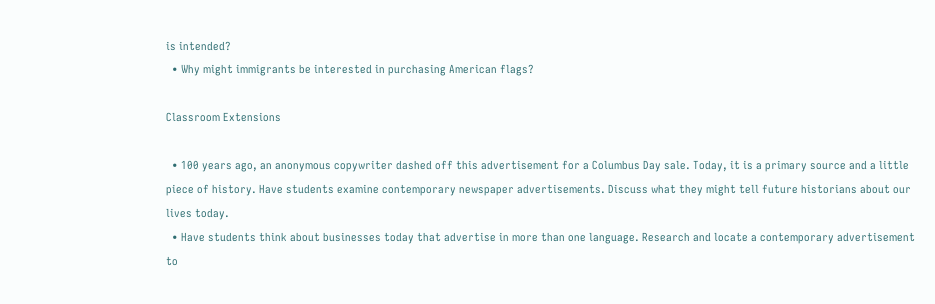is intended?
  • Why might immigrants be interested in purchasing American flags?

Classroom Extensions

  • 100 years ago, an anonymous copywriter dashed off this advertisement for a Columbus Day sale. Today, it is a primary source and a little piece of history. Have students examine contemporary newspaper advertisements. Discuss what they might tell future historians about our lives today.
  • Have students think about businesses today that advertise in more than one language. Research and locate a contemporary advertisement to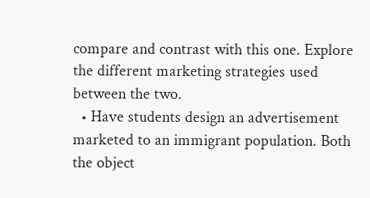compare and contrast with this one. Explore the different marketing strategies used between the two.
  • Have students design an advertisement marketed to an immigrant population. Both the object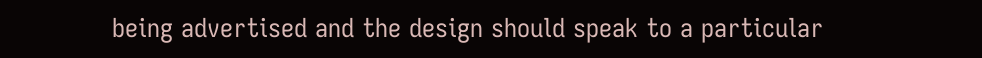being advertised and the design should speak to a particular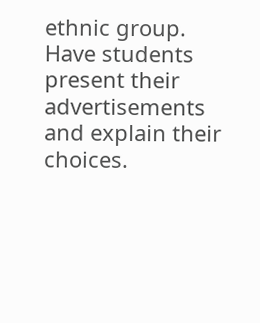ethnic group. Have students present their advertisements and explain their choices.